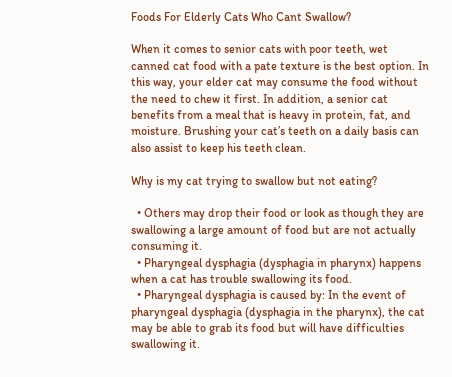Foods For Elderly Cats Who Cant Swallow?

When it comes to senior cats with poor teeth, wet canned cat food with a pate texture is the best option. In this way, your elder cat may consume the food without the need to chew it first. In addition, a senior cat benefits from a meal that is heavy in protein, fat, and moisture. Brushing your cat’s teeth on a daily basis can also assist to keep his teeth clean.

Why is my cat trying to swallow but not eating?

  • Others may drop their food or look as though they are swallowing a large amount of food but are not actually consuming it.
  • Pharyngeal dysphagia (dysphagia in pharynx) happens when a cat has trouble swallowing its food.
  • Pharyngeal dysphagia is caused by: In the event of pharyngeal dysphagia (dysphagia in the pharynx), the cat may be able to grab its food but will have difficulties swallowing it.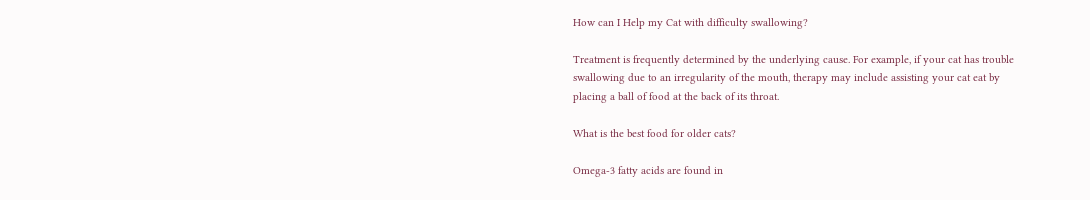How can I Help my Cat with difficulty swallowing?

Treatment is frequently determined by the underlying cause. For example, if your cat has trouble swallowing due to an irregularity of the mouth, therapy may include assisting your cat eat by placing a ball of food at the back of its throat.

What is the best food for older cats?

Omega-3 fatty acids are found in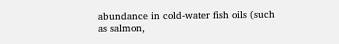abundance in cold-water fish oils (such as salmon,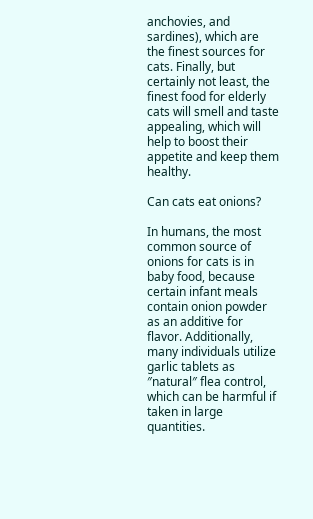anchovies, and sardines), which are the finest sources for cats. Finally, but certainly not least, the finest food for elderly cats will smell and taste appealing, which will help to boost their appetite and keep them healthy.

Can cats eat onions?

In humans, the most common source of onions for cats is in baby food, because certain infant meals contain onion powder as an additive for flavor. Additionally, many individuals utilize garlic tablets as ″natural″ flea control, which can be harmful if taken in large quantities.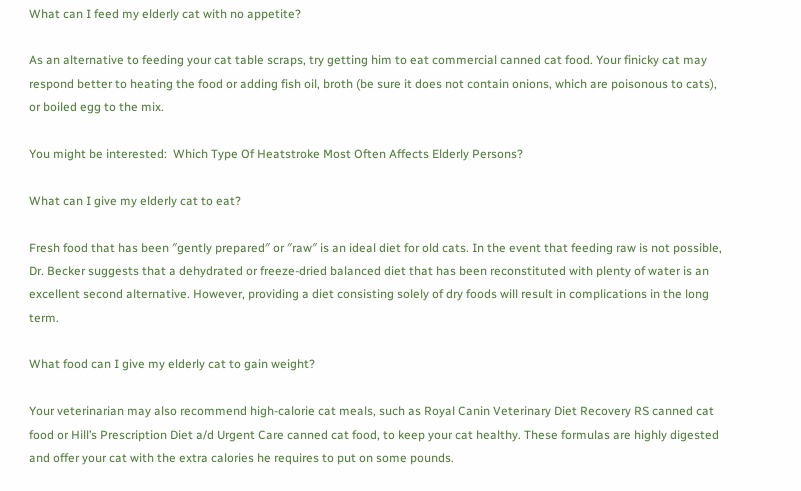What can I feed my elderly cat with no appetite?

As an alternative to feeding your cat table scraps, try getting him to eat commercial canned cat food. Your finicky cat may respond better to heating the food or adding fish oil, broth (be sure it does not contain onions, which are poisonous to cats), or boiled egg to the mix.

You might be interested:  Which Type Of Heatstroke Most Often Affects Elderly Persons?

What can I give my elderly cat to eat?

Fresh food that has been ″gently prepared″ or ″raw″ is an ideal diet for old cats. In the event that feeding raw is not possible, Dr. Becker suggests that a dehydrated or freeze-dried balanced diet that has been reconstituted with plenty of water is an excellent second alternative. However, providing a diet consisting solely of dry foods will result in complications in the long term.

What food can I give my elderly cat to gain weight?

Your veterinarian may also recommend high-calorie cat meals, such as Royal Canin Veterinary Diet Recovery RS canned cat food or Hill’s Prescription Diet a/d Urgent Care canned cat food, to keep your cat healthy. These formulas are highly digested and offer your cat with the extra calories he requires to put on some pounds.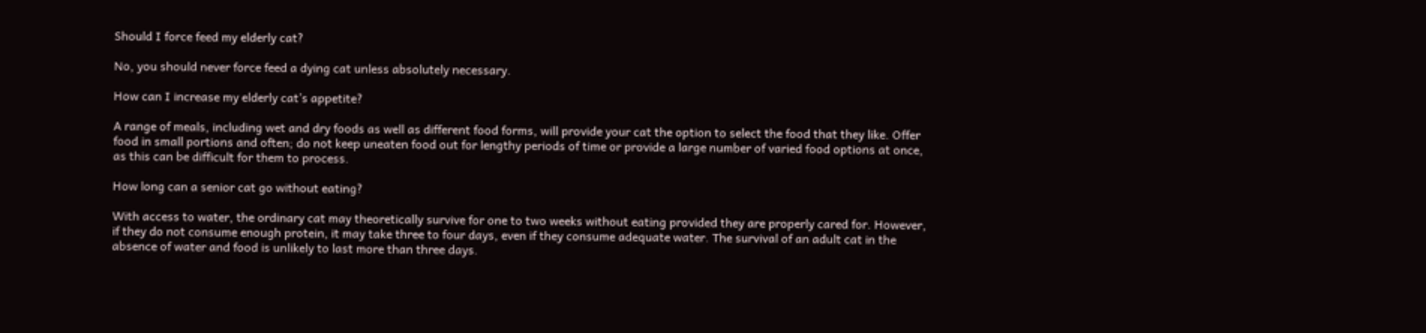Should I force feed my elderly cat?

No, you should never force feed a dying cat unless absolutely necessary.

How can I increase my elderly cat’s appetite?

A range of meals, including wet and dry foods as well as different food forms, will provide your cat the option to select the food that they like. Offer food in small portions and often; do not keep uneaten food out for lengthy periods of time or provide a large number of varied food options at once, as this can be difficult for them to process.

How long can a senior cat go without eating?

With access to water, the ordinary cat may theoretically survive for one to two weeks without eating provided they are properly cared for. However, if they do not consume enough protein, it may take three to four days, even if they consume adequate water. The survival of an adult cat in the absence of water and food is unlikely to last more than three days.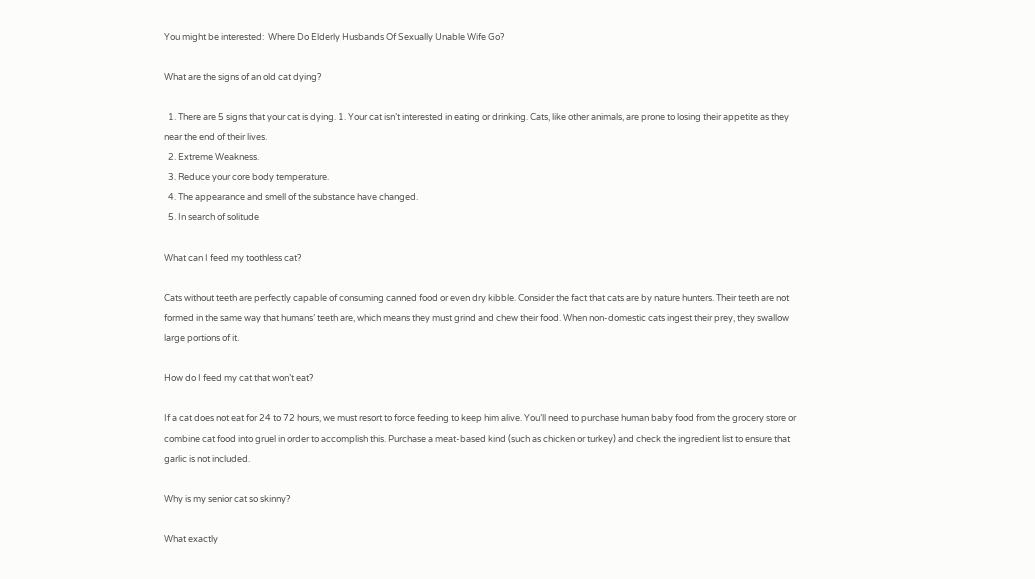You might be interested:  Where Do Elderly Husbands Of Sexually Unable Wife Go?

What are the signs of an old cat dying?

  1. There are 5 signs that your cat is dying. 1. Your cat isn’t interested in eating or drinking. Cats, like other animals, are prone to losing their appetite as they near the end of their lives.
  2. Extreme Weakness.
  3. Reduce your core body temperature.
  4. The appearance and smell of the substance have changed.
  5. In search of solitude

What can I feed my toothless cat?

Cats without teeth are perfectly capable of consuming canned food or even dry kibble. Consider the fact that cats are by nature hunters. Their teeth are not formed in the same way that humans’ teeth are, which means they must grind and chew their food. When non-domestic cats ingest their prey, they swallow large portions of it.

How do I feed my cat that won’t eat?

If a cat does not eat for 24 to 72 hours, we must resort to force feeding to keep him alive. You’ll need to purchase human baby food from the grocery store or combine cat food into gruel in order to accomplish this. Purchase a meat-based kind (such as chicken or turkey) and check the ingredient list to ensure that garlic is not included.

Why is my senior cat so skinny?

What exactly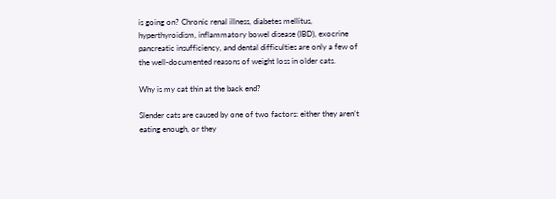is going on? Chronic renal illness, diabetes mellitus, hyperthyroidism, inflammatory bowel disease (IBD), exocrine pancreatic insufficiency, and dental difficulties are only a few of the well-documented reasons of weight loss in older cats.

Why is my cat thin at the back end?

Slender cats are caused by one of two factors: either they aren’t eating enough, or they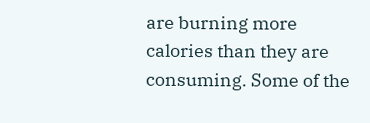are burning more calories than they are consuming. Some of the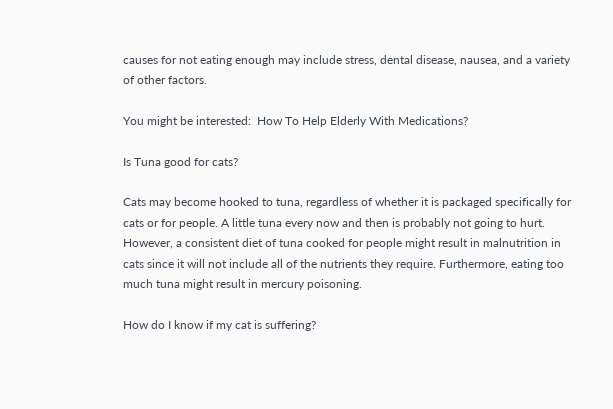causes for not eating enough may include stress, dental disease, nausea, and a variety of other factors.

You might be interested:  How To Help Elderly With Medications?

Is Tuna good for cats?

Cats may become hooked to tuna, regardless of whether it is packaged specifically for cats or for people. A little tuna every now and then is probably not going to hurt. However, a consistent diet of tuna cooked for people might result in malnutrition in cats since it will not include all of the nutrients they require. Furthermore, eating too much tuna might result in mercury poisoning.

How do I know if my cat is suffering?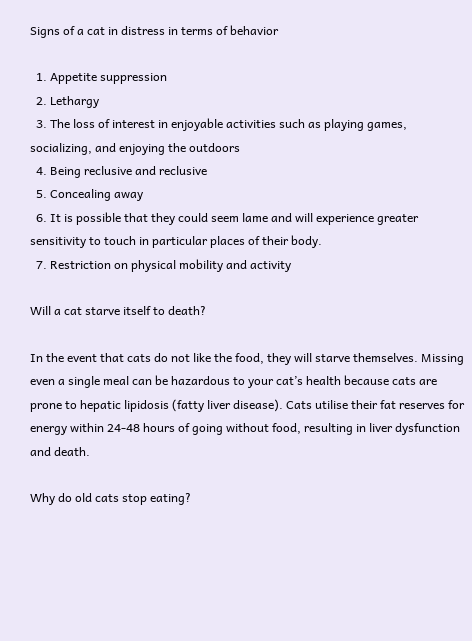Signs of a cat in distress in terms of behavior

  1. Appetite suppression
  2. Lethargy
  3. The loss of interest in enjoyable activities such as playing games, socializing, and enjoying the outdoors
  4. Being reclusive and reclusive
  5. Concealing away
  6. It is possible that they could seem lame and will experience greater sensitivity to touch in particular places of their body.
  7. Restriction on physical mobility and activity

Will a cat starve itself to death?

In the event that cats do not like the food, they will starve themselves. Missing even a single meal can be hazardous to your cat’s health because cats are prone to hepatic lipidosis (fatty liver disease). Cats utilise their fat reserves for energy within 24-48 hours of going without food, resulting in liver dysfunction and death.

Why do old cats stop eating?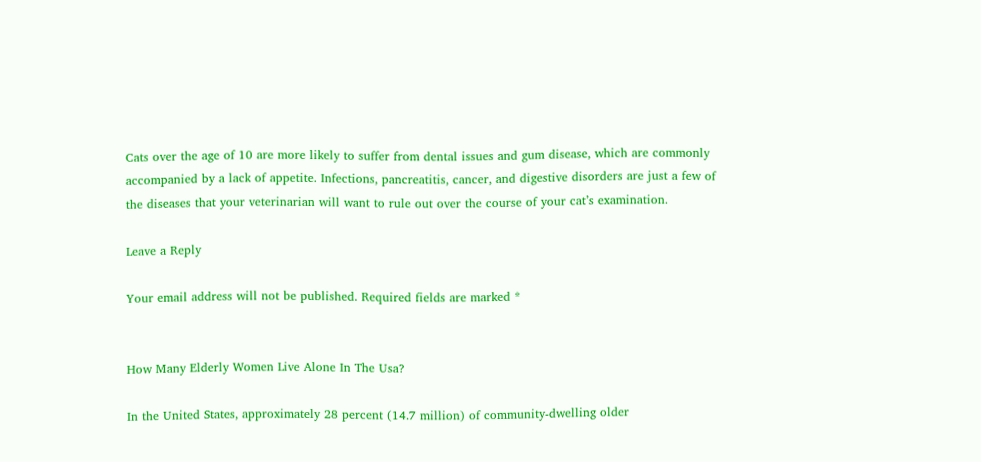Cats over the age of 10 are more likely to suffer from dental issues and gum disease, which are commonly accompanied by a lack of appetite. Infections, pancreatitis, cancer, and digestive disorders are just a few of the diseases that your veterinarian will want to rule out over the course of your cat’s examination.

Leave a Reply

Your email address will not be published. Required fields are marked *


How Many Elderly Women Live Alone In The Usa?

In the United States, approximately 28 percent (14.7 million) of community-dwelling older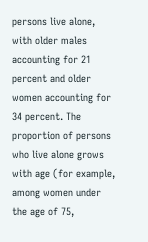persons live alone, with older males accounting for 21 percent and older women accounting for 34 percent. The proportion of persons who live alone grows with age (for example, among women under the age of 75,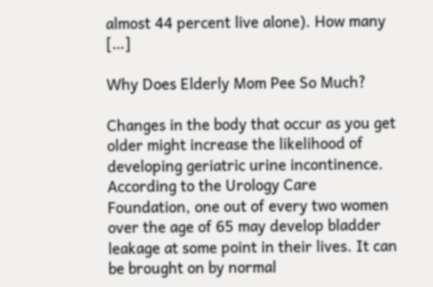almost 44 percent live alone). How many […]

Why Does Elderly Mom Pee So Much?

Changes in the body that occur as you get older might increase the likelihood of developing geriatric urine incontinence. According to the Urology Care Foundation, one out of every two women over the age of 65 may develop bladder leakage at some point in their lives. It can be brought on by normal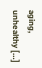aging, unhealthy […]